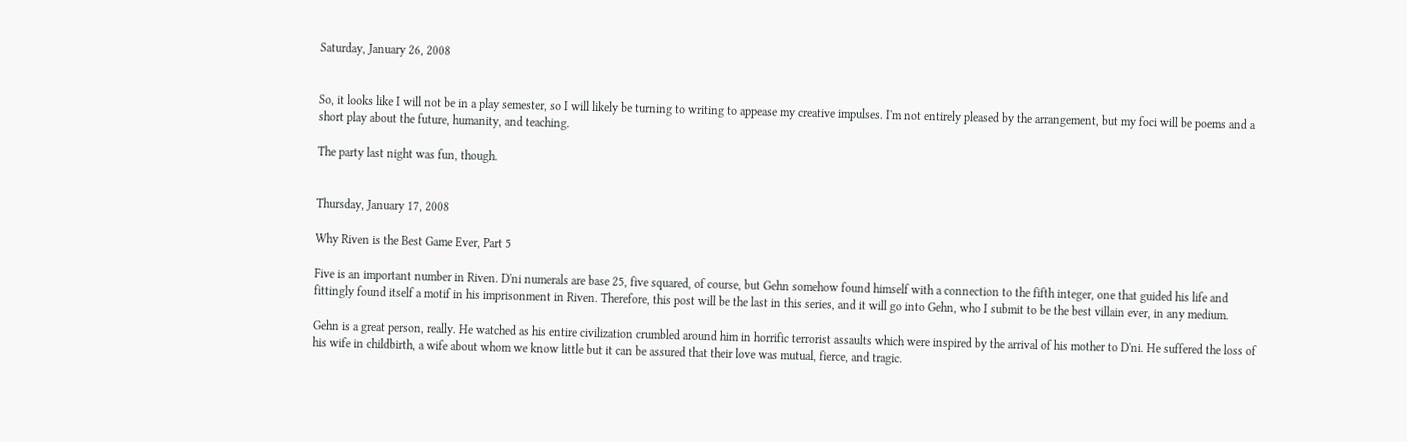Saturday, January 26, 2008


So, it looks like I will not be in a play semester, so I will likely be turning to writing to appease my creative impulses. I'm not entirely pleased by the arrangement, but my foci will be poems and a short play about the future, humanity, and teaching.

The party last night was fun, though.


Thursday, January 17, 2008

Why Riven is the Best Game Ever, Part 5

Five is an important number in Riven. D'ni numerals are base 25, five squared, of course, but Gehn somehow found himself with a connection to the fifth integer, one that guided his life and fittingly found itself a motif in his imprisonment in Riven. Therefore, this post will be the last in this series, and it will go into Gehn, who I submit to be the best villain ever, in any medium.

Gehn is a great person, really. He watched as his entire civilization crumbled around him in horrific terrorist assaults which were inspired by the arrival of his mother to D'ni. He suffered the loss of his wife in childbirth, a wife about whom we know little but it can be assured that their love was mutual, fierce, and tragic.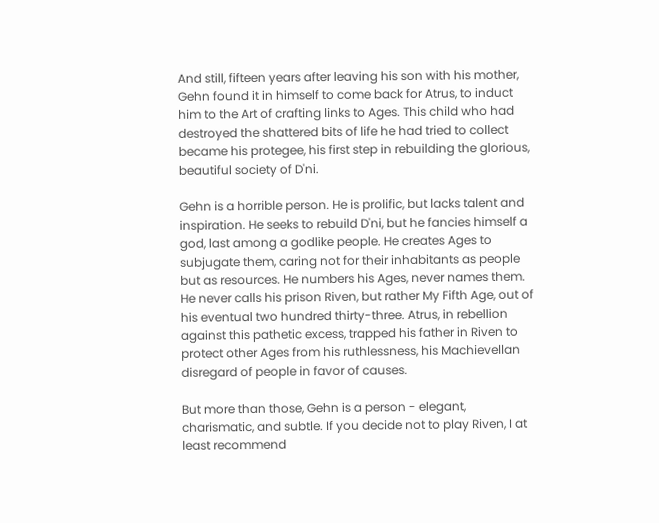And still, fifteen years after leaving his son with his mother, Gehn found it in himself to come back for Atrus, to induct him to the Art of crafting links to Ages. This child who had destroyed the shattered bits of life he had tried to collect became his protegee, his first step in rebuilding the glorious, beautiful society of D'ni.

Gehn is a horrible person. He is prolific, but lacks talent and inspiration. He seeks to rebuild D'ni, but he fancies himself a god, last among a godlike people. He creates Ages to subjugate them, caring not for their inhabitants as people but as resources. He numbers his Ages, never names them. He never calls his prison Riven, but rather My Fifth Age, out of his eventual two hundred thirty-three. Atrus, in rebellion against this pathetic excess, trapped his father in Riven to protect other Ages from his ruthlessness, his Machievellan disregard of people in favor of causes.

But more than those, Gehn is a person - elegant, charismatic, and subtle. If you decide not to play Riven, I at least recommend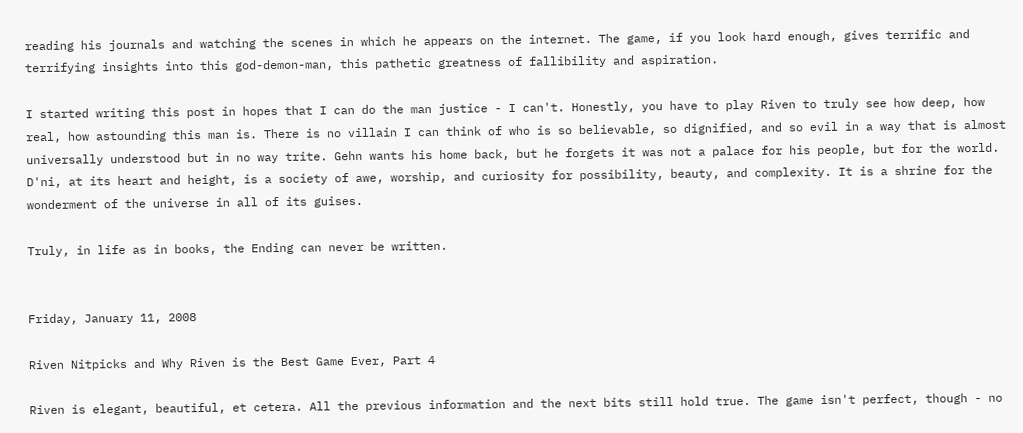reading his journals and watching the scenes in which he appears on the internet. The game, if you look hard enough, gives terrific and terrifying insights into this god-demon-man, this pathetic greatness of fallibility and aspiration.

I started writing this post in hopes that I can do the man justice - I can't. Honestly, you have to play Riven to truly see how deep, how real, how astounding this man is. There is no villain I can think of who is so believable, so dignified, and so evil in a way that is almost universally understood but in no way trite. Gehn wants his home back, but he forgets it was not a palace for his people, but for the world. D'ni, at its heart and height, is a society of awe, worship, and curiosity for possibility, beauty, and complexity. It is a shrine for the wonderment of the universe in all of its guises.

Truly, in life as in books, the Ending can never be written.


Friday, January 11, 2008

Riven Nitpicks and Why Riven is the Best Game Ever, Part 4

Riven is elegant, beautiful, et cetera. All the previous information and the next bits still hold true. The game isn't perfect, though - no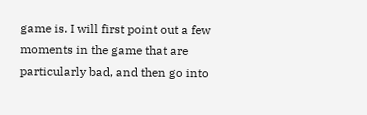game is. I will first point out a few moments in the game that are particularly bad, and then go into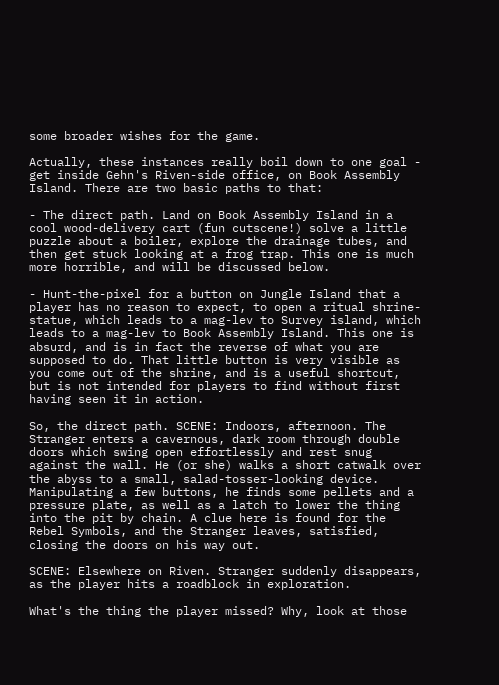some broader wishes for the game.

Actually, these instances really boil down to one goal - get inside Gehn's Riven-side office, on Book Assembly Island. There are two basic paths to that:

- The direct path. Land on Book Assembly Island in a cool wood-delivery cart (fun cutscene!) solve a little puzzle about a boiler, explore the drainage tubes, and then get stuck looking at a frog trap. This one is much more horrible, and will be discussed below.

- Hunt-the-pixel for a button on Jungle Island that a player has no reason to expect, to open a ritual shrine-statue, which leads to a mag-lev to Survey island, which leads to a mag-lev to Book Assembly Island. This one is absurd, and is in fact the reverse of what you are supposed to do. That little button is very visible as you come out of the shrine, and is a useful shortcut, but is not intended for players to find without first having seen it in action.

So, the direct path. SCENE: Indoors, afternoon. The Stranger enters a cavernous, dark room through double doors which swing open effortlessly and rest snug against the wall. He (or she) walks a short catwalk over the abyss to a small, salad-tosser-looking device. Manipulating a few buttons, he finds some pellets and a pressure plate, as well as a latch to lower the thing into the pit by chain. A clue here is found for the Rebel Symbols, and the Stranger leaves, satisfied, closing the doors on his way out.

SCENE: Elsewhere on Riven. Stranger suddenly disappears, as the player hits a roadblock in exploration.

What's the thing the player missed? Why, look at those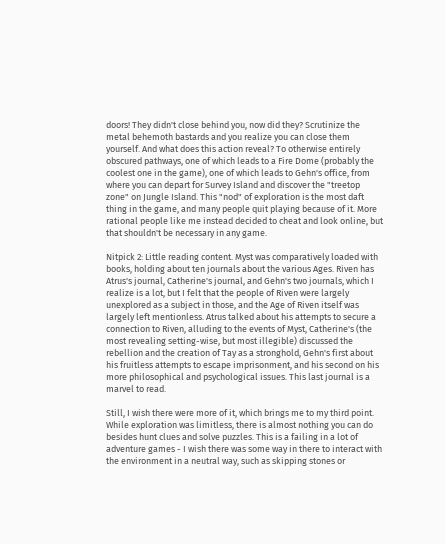doors! They didn't close behind you, now did they? Scrutinize the metal behemoth bastards and you realize you can close them yourself. And what does this action reveal? To otherwise entirely obscured pathways, one of which leads to a Fire Dome (probably the coolest one in the game), one of which leads to Gehn's office, from where you can depart for Survey Island and discover the "treetop zone" on Jungle Island. This "nod" of exploration is the most daft thing in the game, and many people quit playing because of it. More rational people like me instead decided to cheat and look online, but that shouldn't be necessary in any game.

Nitpick 2: Little reading content. Myst was comparatively loaded with books, holding about ten journals about the various Ages. Riven has Atrus's journal, Catherine's journal, and Gehn's two journals, which I realize is a lot, but I felt that the people of Riven were largely unexplored as a subject in those, and the Age of Riven itself was largely left mentionless. Atrus talked about his attempts to secure a connection to Riven, alluding to the events of Myst, Catherine's (the most revealing setting-wise, but most illegible) discussed the rebellion and the creation of Tay as a stronghold, Gehn's first about his fruitless attempts to escape imprisonment, and his second on his more philosophical and psychological issues. This last journal is a marvel to read.

Still, I wish there were more of it, which brings me to my third point. While exploration was limitless, there is almost nothing you can do besides hunt clues and solve puzzles. This is a failing in a lot of adventure games - I wish there was some way in there to interact with the environment in a neutral way, such as skipping stones or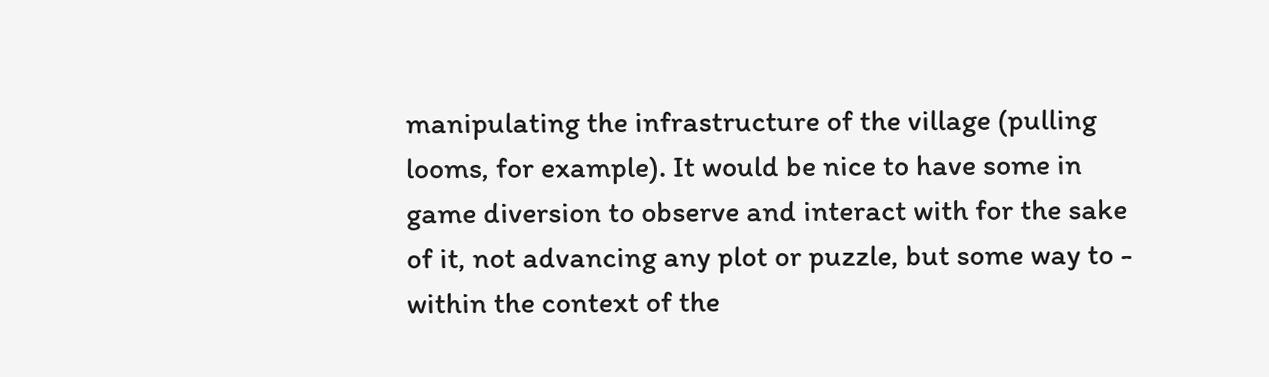manipulating the infrastructure of the village (pulling looms, for example). It would be nice to have some in game diversion to observe and interact with for the sake of it, not advancing any plot or puzzle, but some way to - within the context of the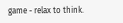game - relax to think.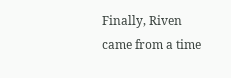Finally, Riven came from a time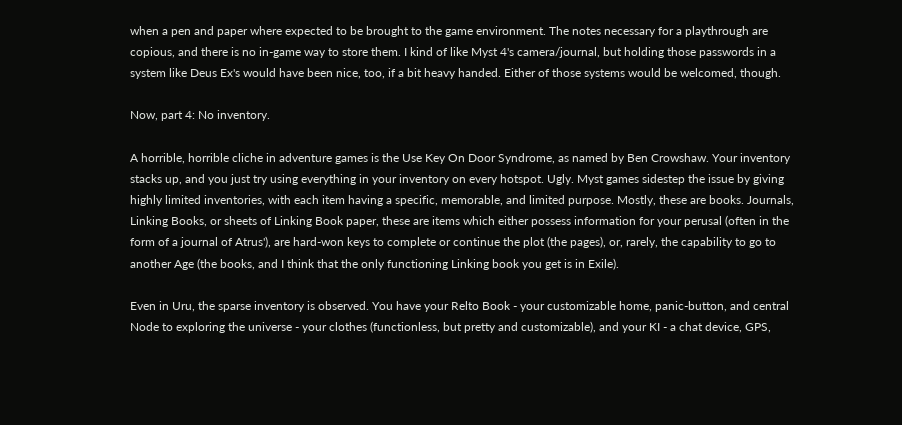when a pen and paper where expected to be brought to the game environment. The notes necessary for a playthrough are copious, and there is no in-game way to store them. I kind of like Myst 4's camera/journal, but holding those passwords in a system like Deus Ex's would have been nice, too, if a bit heavy handed. Either of those systems would be welcomed, though.

Now, part 4: No inventory.

A horrible, horrible cliche in adventure games is the Use Key On Door Syndrome, as named by Ben Crowshaw. Your inventory stacks up, and you just try using everything in your inventory on every hotspot. Ugly. Myst games sidestep the issue by giving highly limited inventories, with each item having a specific, memorable, and limited purpose. Mostly, these are books. Journals, Linking Books, or sheets of Linking Book paper, these are items which either possess information for your perusal (often in the form of a journal of Atrus'), are hard-won keys to complete or continue the plot (the pages), or, rarely, the capability to go to another Age (the books, and I think that the only functioning Linking book you get is in Exile).

Even in Uru, the sparse inventory is observed. You have your Relto Book - your customizable home, panic-button, and central Node to exploring the universe - your clothes (functionless, but pretty and customizable), and your KI - a chat device, GPS,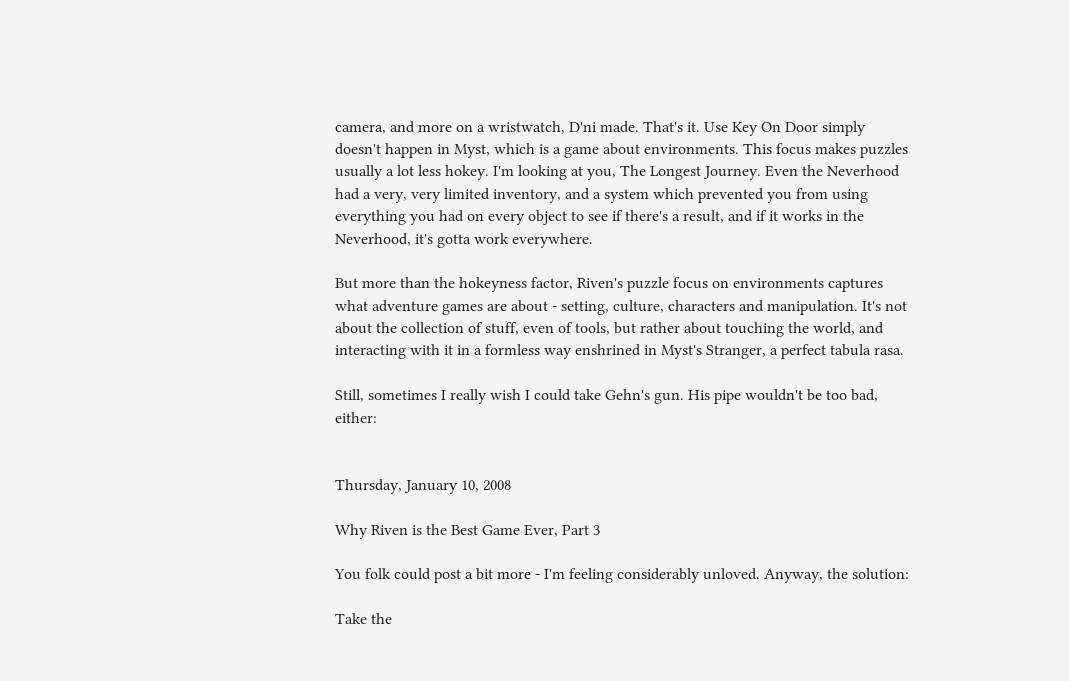camera, and more on a wristwatch, D'ni made. That's it. Use Key On Door simply doesn't happen in Myst, which is a game about environments. This focus makes puzzles usually a lot less hokey. I'm looking at you, The Longest Journey. Even the Neverhood had a very, very limited inventory, and a system which prevented you from using everything you had on every object to see if there's a result, and if it works in the Neverhood, it's gotta work everywhere.

But more than the hokeyness factor, Riven's puzzle focus on environments captures what adventure games are about - setting, culture, characters and manipulation. It's not about the collection of stuff, even of tools, but rather about touching the world, and interacting with it in a formless way enshrined in Myst's Stranger, a perfect tabula rasa.

Still, sometimes I really wish I could take Gehn's gun. His pipe wouldn't be too bad, either:


Thursday, January 10, 2008

Why Riven is the Best Game Ever, Part 3

You folk could post a bit more - I'm feeling considerably unloved. Anyway, the solution:

Take the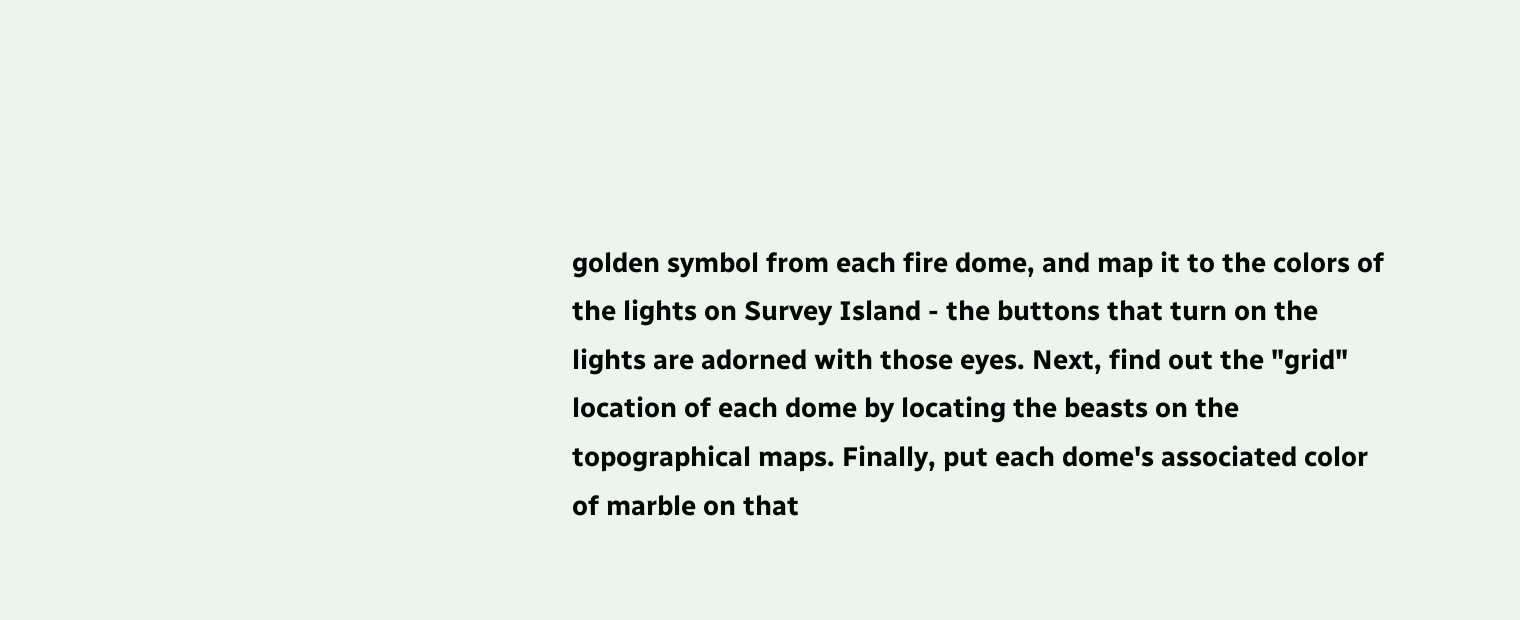golden symbol from each fire dome, and map it to the colors of the lights on Survey Island - the buttons that turn on the lights are adorned with those eyes. Next, find out the "grid" location of each dome by locating the beasts on the topographical maps. Finally, put each dome's associated color of marble on that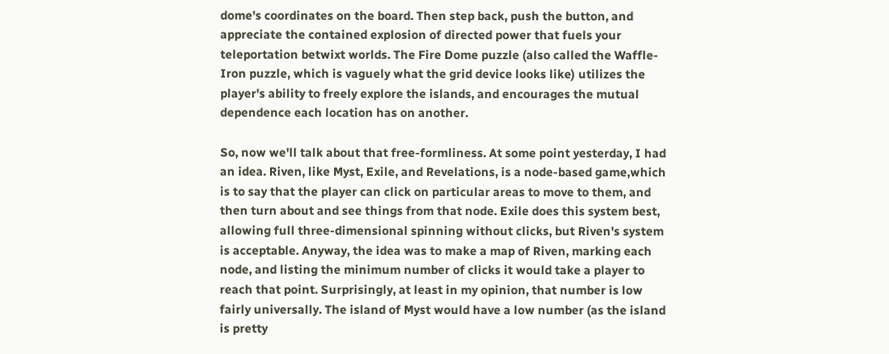dome's coordinates on the board. Then step back, push the button, and appreciate the contained explosion of directed power that fuels your teleportation betwixt worlds. The Fire Dome puzzle (also called the Waffle-Iron puzzle, which is vaguely what the grid device looks like) utilizes the player's ability to freely explore the islands, and encourages the mutual dependence each location has on another.

So, now we'll talk about that free-formliness. At some point yesterday, I had an idea. Riven, like Myst, Exile, and Revelations, is a node-based game,which is to say that the player can click on particular areas to move to them, and then turn about and see things from that node. Exile does this system best, allowing full three-dimensional spinning without clicks, but Riven's system is acceptable. Anyway, the idea was to make a map of Riven, marking each node, and listing the minimum number of clicks it would take a player to reach that point. Surprisingly, at least in my opinion, that number is low fairly universally. The island of Myst would have a low number (as the island is pretty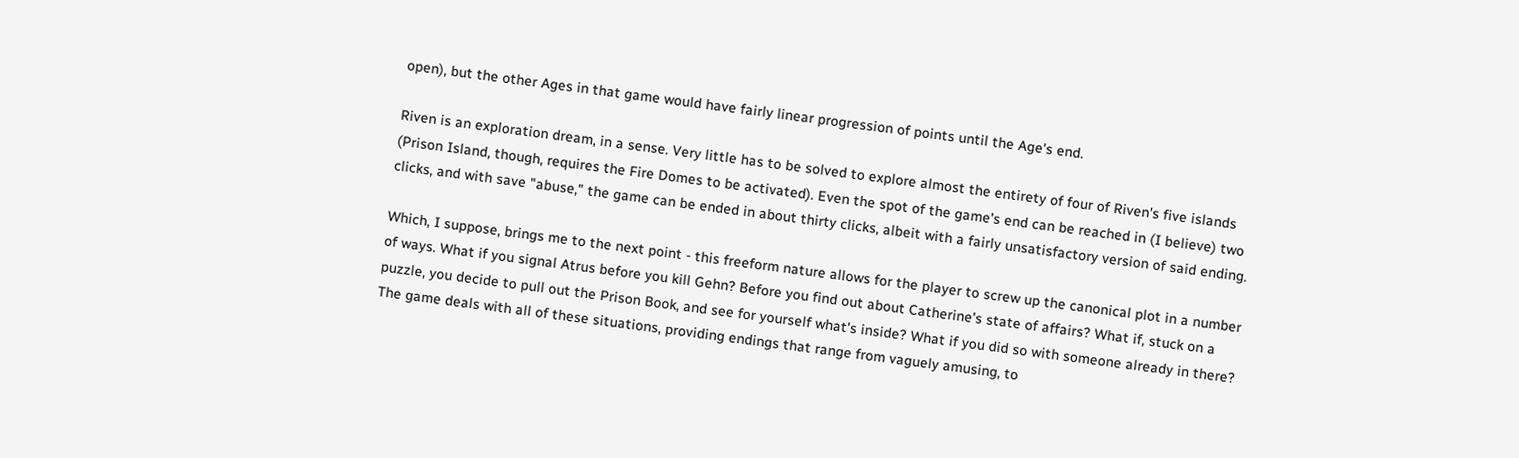open), but the other Ages in that game would have fairly linear progression of points until the Age's end.

Riven is an exploration dream, in a sense. Very little has to be solved to explore almost the entirety of four of Riven's five islands (Prison Island, though, requires the Fire Domes to be activated). Even the spot of the game's end can be reached in (I believe) two clicks, and with save "abuse," the game can be ended in about thirty clicks, albeit with a fairly unsatisfactory version of said ending.

Which, I suppose, brings me to the next point - this freeform nature allows for the player to screw up the canonical plot in a number of ways. What if you signal Atrus before you kill Gehn? Before you find out about Catherine's state of affairs? What if, stuck on a puzzle, you decide to pull out the Prison Book, and see for yourself what's inside? What if you did so with someone already in there? The game deals with all of these situations, providing endings that range from vaguely amusing, to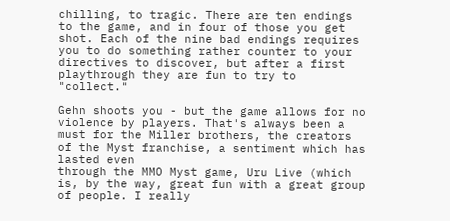chilling, to tragic. There are ten endings to the game, and in four of those you get shot. Each of the nine bad endings requires you to do something rather counter to your directives to discover, but after a first playthrough they are fun to try to "collect."

Gehn shoots you - but the game allows for no violence by players. That's always been a must for the Miller brothers, the creators of the Myst franchise, a sentiment which has lasted even
through the MMO Myst game, Uru Live (which is, by the way, great fun with a great group of people. I really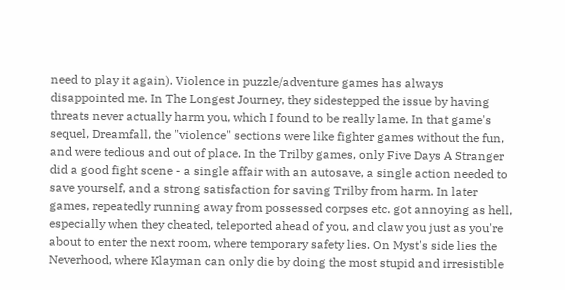need to play it again). Violence in puzzle/adventure games has always disappointed me. In The Longest Journey, they sidestepped the issue by having threats never actually harm you, which I found to be really lame. In that game's sequel, Dreamfall, the "violence" sections were like fighter games without the fun, and were tedious and out of place. In the Trilby games, only Five Days A Stranger did a good fight scene - a single affair with an autosave, a single action needed to save yourself, and a strong satisfaction for saving Trilby from harm. In later games, repeatedly running away from possessed corpses etc. got annoying as hell, especially when they cheated, teleported ahead of you, and claw you just as you're about to enter the next room, where temporary safety lies. On Myst's side lies the Neverhood, where Klayman can only die by doing the most stupid and irresistible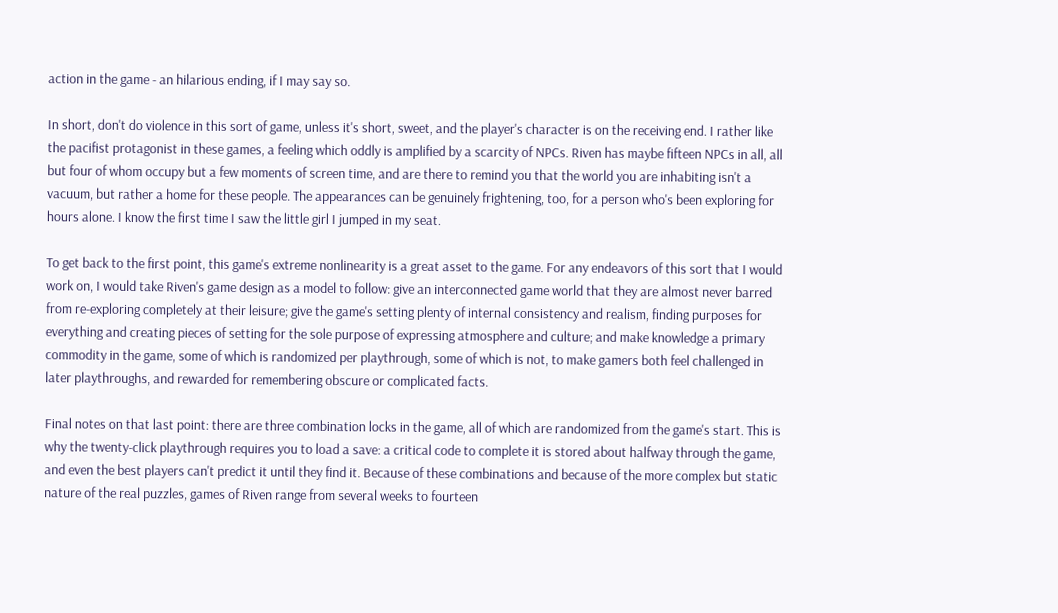action in the game - an hilarious ending, if I may say so.

In short, don't do violence in this sort of game, unless it's short, sweet, and the player's character is on the receiving end. I rather like the pacifist protagonist in these games, a feeling which oddly is amplified by a scarcity of NPCs. Riven has maybe fifteen NPCs in all, all but four of whom occupy but a few moments of screen time, and are there to remind you that the world you are inhabiting isn't a vacuum, but rather a home for these people. The appearances can be genuinely frightening, too, for a person who's been exploring for hours alone. I know the first time I saw the little girl I jumped in my seat.

To get back to the first point, this game's extreme nonlinearity is a great asset to the game. For any endeavors of this sort that I would work on, I would take Riven's game design as a model to follow: give an interconnected game world that they are almost never barred from re-exploring completely at their leisure; give the game's setting plenty of internal consistency and realism, finding purposes for everything and creating pieces of setting for the sole purpose of expressing atmosphere and culture; and make knowledge a primary commodity in the game, some of which is randomized per playthrough, some of which is not, to make gamers both feel challenged in later playthroughs, and rewarded for remembering obscure or complicated facts.

Final notes on that last point: there are three combination locks in the game, all of which are randomized from the game's start. This is why the twenty-click playthrough requires you to load a save: a critical code to complete it is stored about halfway through the game, and even the best players can't predict it until they find it. Because of these combinations and because of the more complex but static nature of the real puzzles, games of Riven range from several weeks to fourteen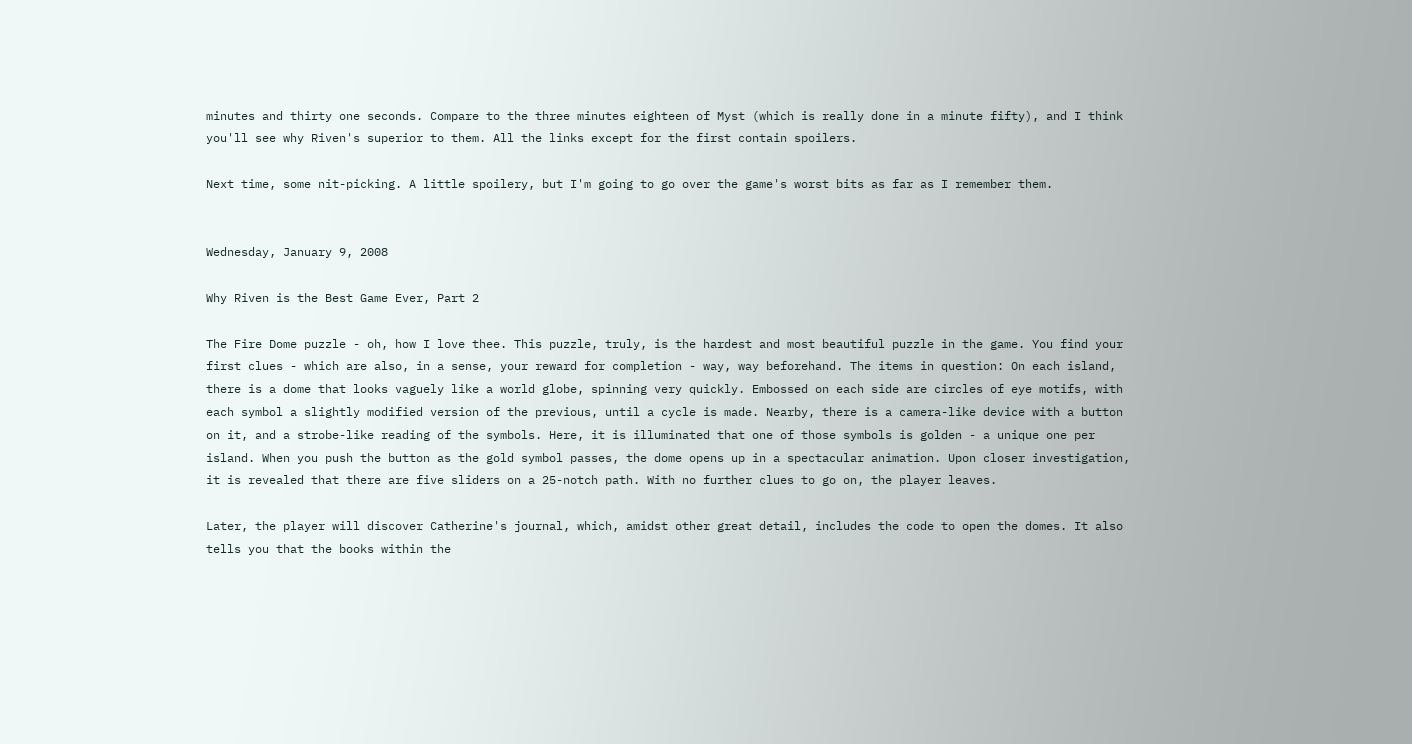minutes and thirty one seconds. Compare to the three minutes eighteen of Myst (which is really done in a minute fifty), and I think you'll see why Riven's superior to them. All the links except for the first contain spoilers.

Next time, some nit-picking. A little spoilery, but I'm going to go over the game's worst bits as far as I remember them.


Wednesday, January 9, 2008

Why Riven is the Best Game Ever, Part 2

The Fire Dome puzzle - oh, how I love thee. This puzzle, truly, is the hardest and most beautiful puzzle in the game. You find your first clues - which are also, in a sense, your reward for completion - way, way beforehand. The items in question: On each island, there is a dome that looks vaguely like a world globe, spinning very quickly. Embossed on each side are circles of eye motifs, with each symbol a slightly modified version of the previous, until a cycle is made. Nearby, there is a camera-like device with a button on it, and a strobe-like reading of the symbols. Here, it is illuminated that one of those symbols is golden - a unique one per island. When you push the button as the gold symbol passes, the dome opens up in a spectacular animation. Upon closer investigation, it is revealed that there are five sliders on a 25-notch path. With no further clues to go on, the player leaves.

Later, the player will discover Catherine's journal, which, amidst other great detail, includes the code to open the domes. It also tells you that the books within the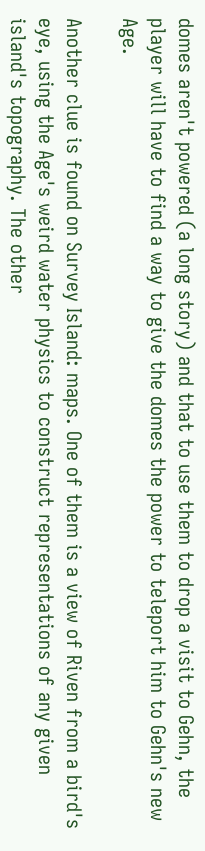domes aren't powered (a long story) and that to use them to drop a visit to Gehn, the player will have to find a way to give the domes the power to teleport him to Gehn's new Age.

Another clue is found on Survey Island: maps. One of them is a view of Riven from a bird's eye, using the Age's weird water physics to construct representations of any given island's topography. The other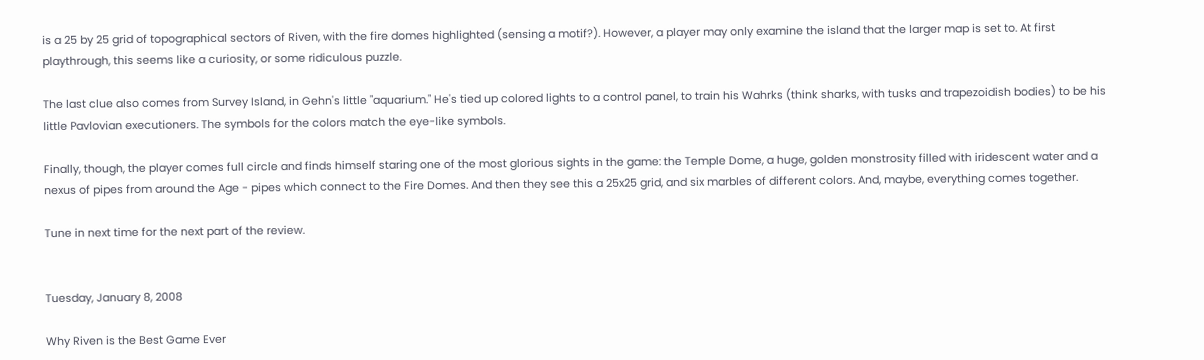is a 25 by 25 grid of topographical sectors of Riven, with the fire domes highlighted (sensing a motif?). However, a player may only examine the island that the larger map is set to. At first playthrough, this seems like a curiosity, or some ridiculous puzzle.

The last clue also comes from Survey Island, in Gehn's little "aquarium." He's tied up colored lights to a control panel, to train his Wahrks (think sharks, with tusks and trapezoidish bodies) to be his little Pavlovian executioners. The symbols for the colors match the eye-like symbols.

Finally, though, the player comes full circle and finds himself staring one of the most glorious sights in the game: the Temple Dome, a huge, golden monstrosity filled with iridescent water and a nexus of pipes from around the Age - pipes which connect to the Fire Domes. And then they see this a 25x25 grid, and six marbles of different colors. And, maybe, everything comes together.

Tune in next time for the next part of the review.


Tuesday, January 8, 2008

Why Riven is the Best Game Ever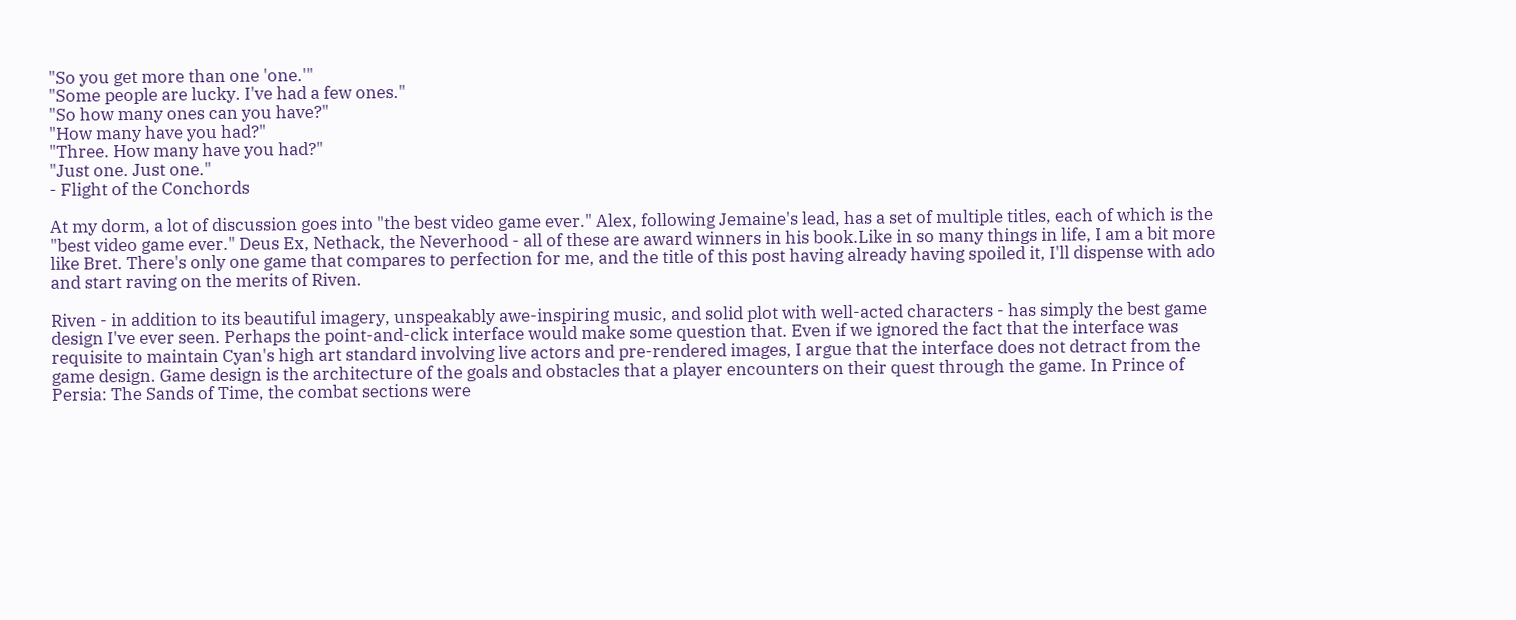"So you get more than one 'one.'"
"Some people are lucky. I've had a few ones."
"So how many ones can you have?"
"How many have you had?"
"Three. How many have you had?"
"Just one. Just one."
- Flight of the Conchords

At my dorm, a lot of discussion goes into "the best video game ever." Alex, following Jemaine's lead, has a set of multiple titles, each of which is the "best video game ever." Deus Ex, Nethack, the Neverhood - all of these are award winners in his book.Like in so many things in life, I am a bit more like Bret. There's only one game that compares to perfection for me, and the title of this post having already having spoiled it, I'll dispense with ado and start raving on the merits of Riven.

Riven - in addition to its beautiful imagery, unspeakably awe-inspiring music, and solid plot with well-acted characters - has simply the best game design I've ever seen. Perhaps the point-and-click interface would make some question that. Even if we ignored the fact that the interface was requisite to maintain Cyan's high art standard involving live actors and pre-rendered images, I argue that the interface does not detract from the game design. Game design is the architecture of the goals and obstacles that a player encounters on their quest through the game. In Prince of Persia: The Sands of Time, the combat sections were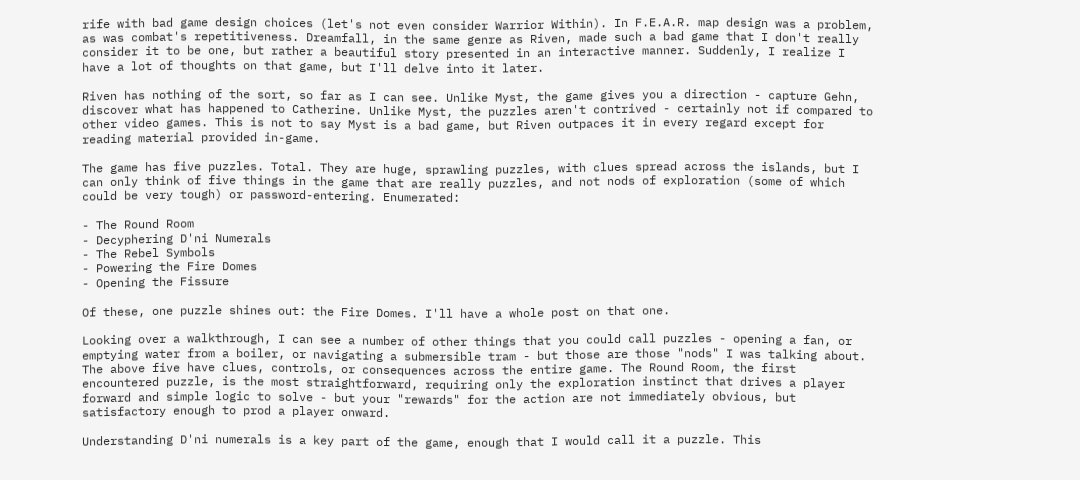rife with bad game design choices (let's not even consider Warrior Within). In F.E.A.R. map design was a problem, as was combat's repetitiveness. Dreamfall, in the same genre as Riven, made such a bad game that I don't really consider it to be one, but rather a beautiful story presented in an interactive manner. Suddenly, I realize I have a lot of thoughts on that game, but I'll delve into it later.

Riven has nothing of the sort, so far as I can see. Unlike Myst, the game gives you a direction - capture Gehn, discover what has happened to Catherine. Unlike Myst, the puzzles aren't contrived - certainly not if compared to other video games. This is not to say Myst is a bad game, but Riven outpaces it in every regard except for reading material provided in-game.

The game has five puzzles. Total. They are huge, sprawling puzzles, with clues spread across the islands, but I can only think of five things in the game that are really puzzles, and not nods of exploration (some of which could be very tough) or password-entering. Enumerated:

- The Round Room
- Decyphering D'ni Numerals
- The Rebel Symbols
- Powering the Fire Domes
- Opening the Fissure

Of these, one puzzle shines out: the Fire Domes. I'll have a whole post on that one.

Looking over a walkthrough, I can see a number of other things that you could call puzzles - opening a fan, or emptying water from a boiler, or navigating a submersible tram - but those are those "nods" I was talking about. The above five have clues, controls, or consequences across the entire game. The Round Room, the first encountered puzzle, is the most straightforward, requiring only the exploration instinct that drives a player forward and simple logic to solve - but your "rewards" for the action are not immediately obvious, but satisfactory enough to prod a player onward.

Understanding D'ni numerals is a key part of the game, enough that I would call it a puzzle. This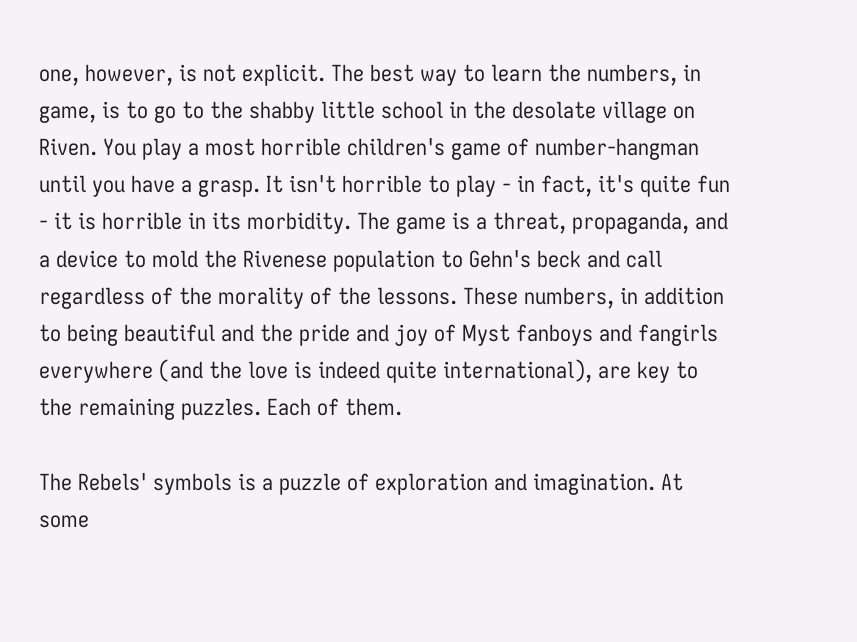one, however, is not explicit. The best way to learn the numbers, in game, is to go to the shabby little school in the desolate village on Riven. You play a most horrible children's game of number-hangman until you have a grasp. It isn't horrible to play - in fact, it's quite fun - it is horrible in its morbidity. The game is a threat, propaganda, and a device to mold the Rivenese population to Gehn's beck and call regardless of the morality of the lessons. These numbers, in addition to being beautiful and the pride and joy of Myst fanboys and fangirls everywhere (and the love is indeed quite international), are key to the remaining puzzles. Each of them.

The Rebels' symbols is a puzzle of exploration and imagination. At some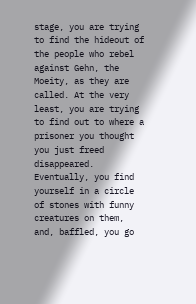stage, you are trying to find the hideout of the people who rebel against Gehn, the Moeity, as they are called. At the very least, you are trying to find out to where a prisoner you thought you just freed disappeared. Eventually, you find yourself in a circle of stones with funny creatures on them, and, baffled, you go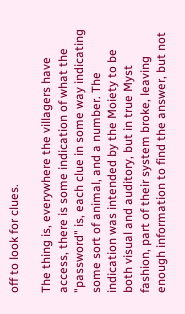off to look for clues.

The thing is, everywhere the villagers have access, there is some indication of what the "password" is, each clue in some way indicating some sort of animal, and a number. The indication was intended by the Moiety to be both visual and auditory, but in true Myst fashion, part of their system broke, leaving enough information to find the answer, but not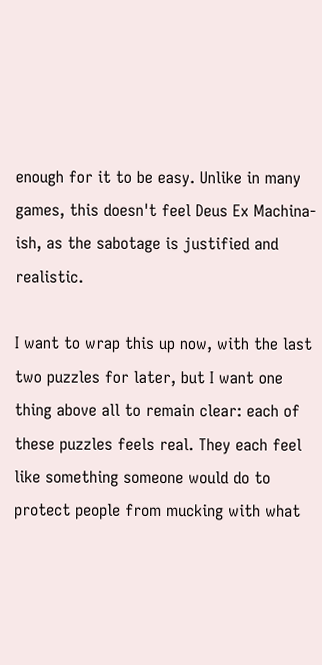enough for it to be easy. Unlike in many games, this doesn't feel Deus Ex Machina-ish, as the sabotage is justified and realistic.

I want to wrap this up now, with the last two puzzles for later, but I want one thing above all to remain clear: each of these puzzles feels real. They each feel like something someone would do to protect people from mucking with what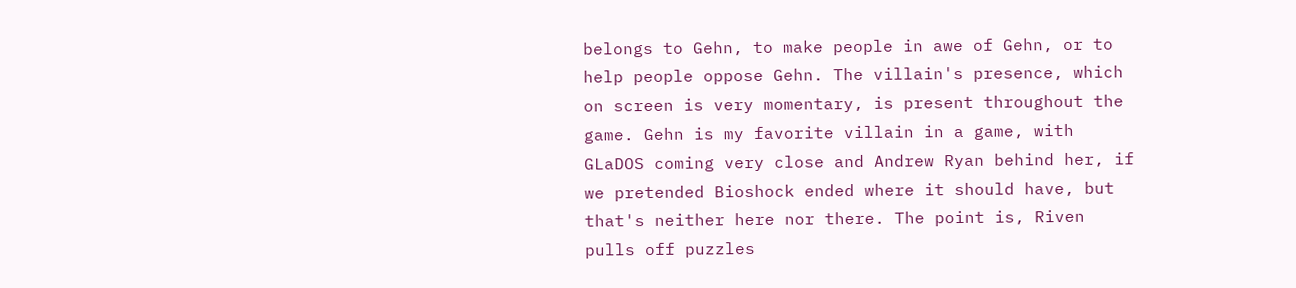belongs to Gehn, to make people in awe of Gehn, or to help people oppose Gehn. The villain's presence, which on screen is very momentary, is present throughout the game. Gehn is my favorite villain in a game, with GLaDOS coming very close and Andrew Ryan behind her, if we pretended Bioshock ended where it should have, but that's neither here nor there. The point is, Riven pulls off puzzles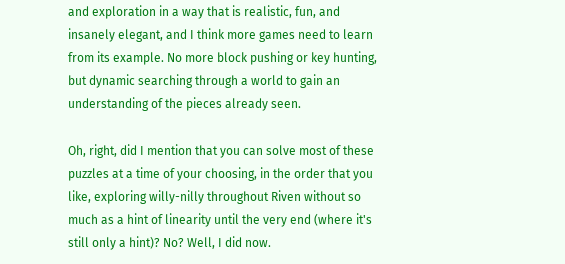and exploration in a way that is realistic, fun, and insanely elegant, and I think more games need to learn from its example. No more block pushing or key hunting, but dynamic searching through a world to gain an understanding of the pieces already seen.

Oh, right, did I mention that you can solve most of these puzzles at a time of your choosing, in the order that you like, exploring willy-nilly throughout Riven without so much as a hint of linearity until the very end (where it's still only a hint)? No? Well, I did now.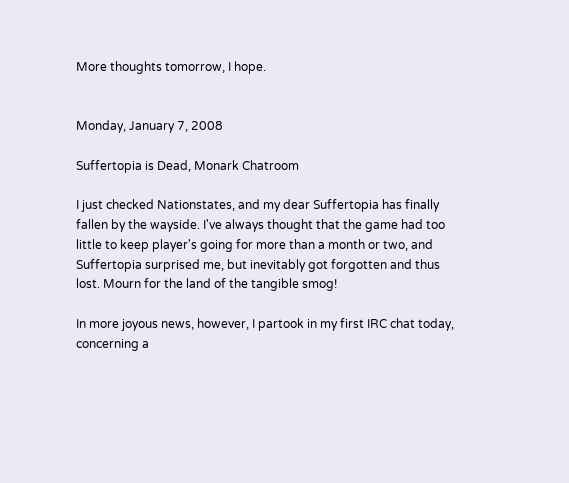More thoughts tomorrow, I hope.


Monday, January 7, 2008

Suffertopia is Dead, Monark Chatroom

I just checked Nationstates, and my dear Suffertopia has finally fallen by the wayside. I've always thought that the game had too little to keep player's going for more than a month or two, and Suffertopia surprised me, but inevitably got forgotten and thus lost. Mourn for the land of the tangible smog!

In more joyous news, however, I partook in my first IRC chat today, concerning a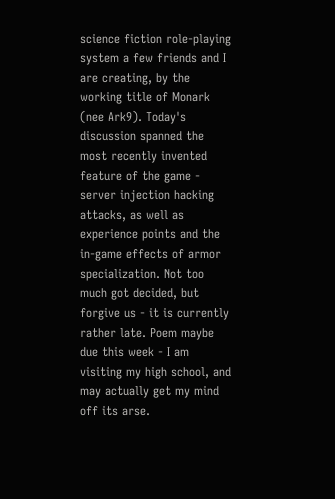science fiction role-playing system a few friends and I are creating, by the working title of Monark (nee Ark9). Today's discussion spanned the most recently invented feature of the game - server injection hacking attacks, as well as experience points and the in-game effects of armor specialization. Not too much got decided, but forgive us - it is currently rather late. Poem maybe due this week - I am visiting my high school, and may actually get my mind off its arse.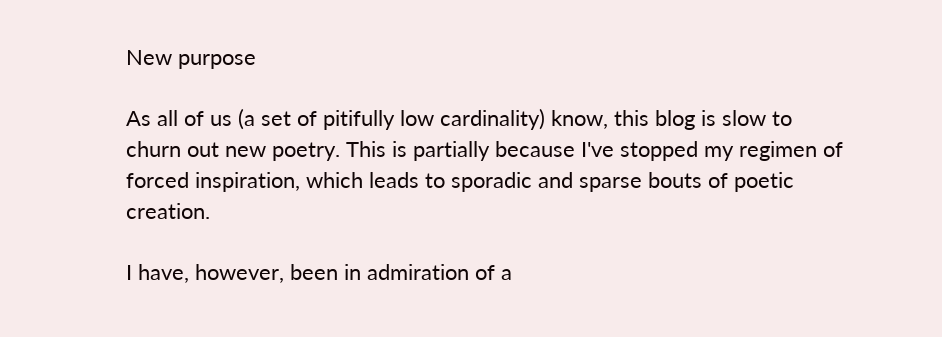New purpose

As all of us (a set of pitifully low cardinality) know, this blog is slow to churn out new poetry. This is partially because I've stopped my regimen of forced inspiration, which leads to sporadic and sparse bouts of poetic creation.

I have, however, been in admiration of a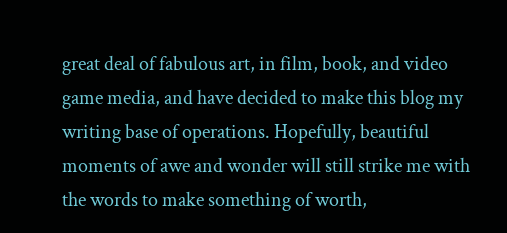great deal of fabulous art, in film, book, and video game media, and have decided to make this blog my writing base of operations. Hopefully, beautiful moments of awe and wonder will still strike me with the words to make something of worth,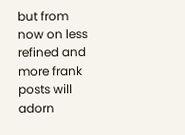but from now on less refined and more frank posts will adorn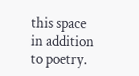this space in addition to poetry.